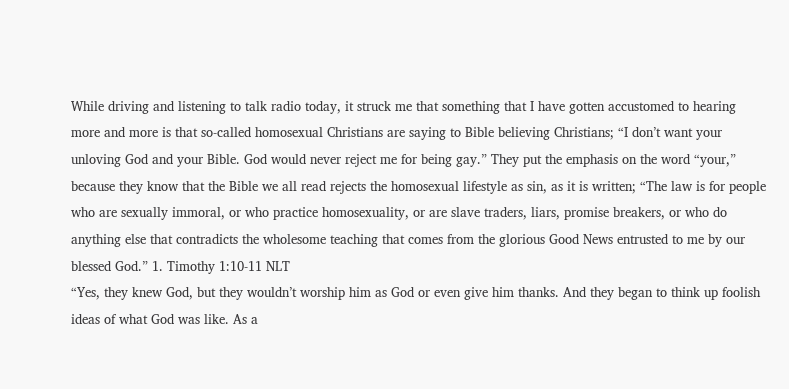While driving and listening to talk radio today, it struck me that something that I have gotten accustomed to hearing more and more is that so-called homosexual Christians are saying to Bible believing Christians; “I don’t want your unloving God and your Bible. God would never reject me for being gay.” They put the emphasis on the word “your,” because they know that the Bible we all read rejects the homosexual lifestyle as sin, as it is written; “The law is for people who are sexually immoral, or who practice homosexuality, or are slave traders, liars, promise breakers, or who do anything else that contradicts the wholesome teaching that comes from the glorious Good News entrusted to me by our blessed God.” 1. Timothy 1:10-11 NLT
“Yes, they knew God, but they wouldn’t worship him as God or even give him thanks. And they began to think up foolish ideas of what God was like. As a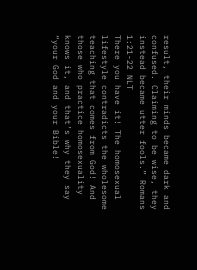result, their minds became dark and confused. Claiming to be wise, they instead became utter fools.” Romans 1:21-22 NLT
There you have it! The homosexual lifestyle contradicts the wholesome teaching that comes from God! And those who practice homosexuality knows it, and that’s why they say “your God and your Bible!